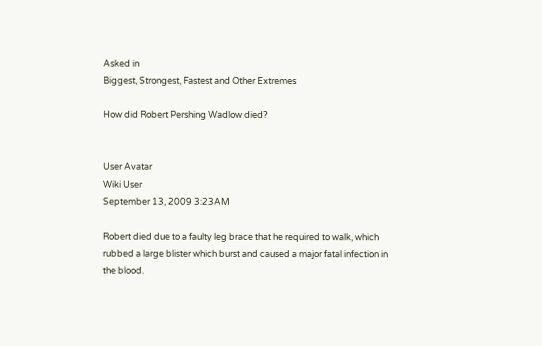Asked in
Biggest, Strongest, Fastest and Other Extremes

How did Robert Pershing Wadlow died?


User Avatar
Wiki User
September 13, 2009 3:23AM

Robert died due to a faulty leg brace that he required to walk, which rubbed a large blister which burst and caused a major fatal infection in the blood.